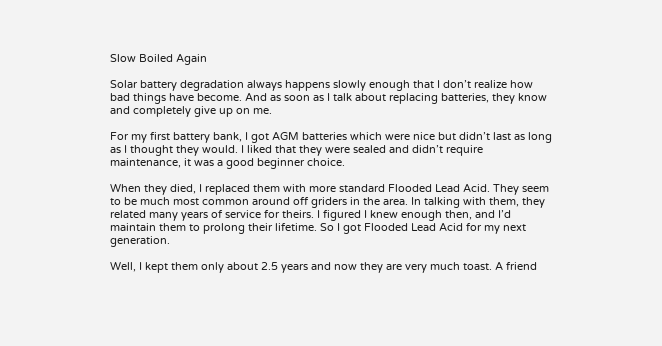Slow Boiled Again

Solar battery degradation always happens slowly enough that I don’t realize how bad things have become. And as soon as I talk about replacing batteries, they know and completely give up on me.

For my first battery bank, I got AGM batteries which were nice but didn’t last as long as I thought they would. I liked that they were sealed and didn’t require maintenance, it was a good beginner choice.

When they died, I replaced them with more standard Flooded Lead Acid. They seem to be much most common around off griders in the area. In talking with them, they related many years of service for theirs. I figured I knew enough then, and I’d maintain them to prolong their lifetime. So I got Flooded Lead Acid for my next generation.

Well, I kept them only about 2.5 years and now they are very much toast. A friend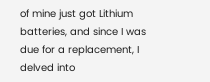of mine just got Lithium batteries, and since I was due for a replacement, I delved into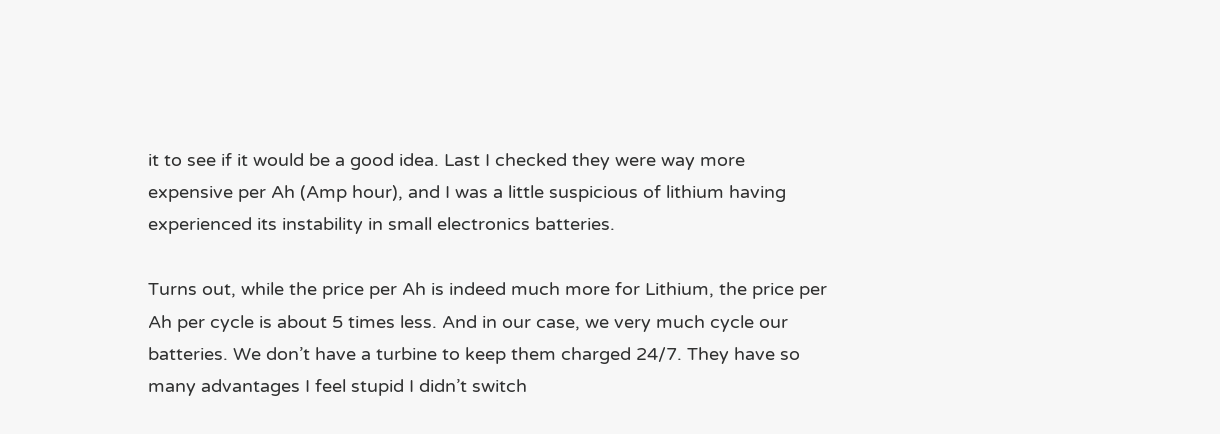it to see if it would be a good idea. Last I checked they were way more expensive per Ah (Amp hour), and I was a little suspicious of lithium having experienced its instability in small electronics batteries.

Turns out, while the price per Ah is indeed much more for Lithium, the price per Ah per cycle is about 5 times less. And in our case, we very much cycle our batteries. We don’t have a turbine to keep them charged 24/7. They have so many advantages I feel stupid I didn’t switch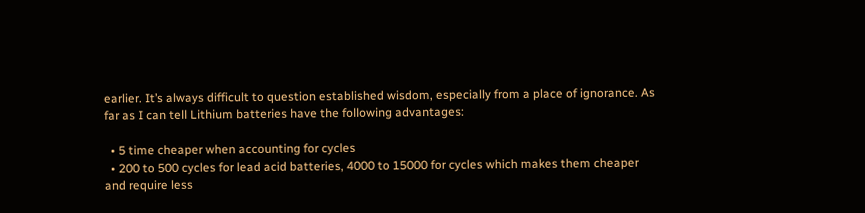earlier. It’s always difficult to question established wisdom, especially from a place of ignorance. As far as I can tell Lithium batteries have the following advantages:

  • 5 time cheaper when accounting for cycles
  • 200 to 500 cycles for lead acid batteries, 4000 to 15000 for cycles which makes them cheaper and require less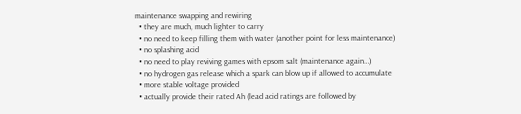maintenance swapping and rewiring
  • they are much, much lighter to carry
  • no need to keep filling them with water (another point for less maintenance)
  • no splashing acid
  • no need to play reviving games with epsom salt (maintenance again…)
  • no hydrogen gas release which a spark can blow up if allowed to accumulate
  • more stable voltage provided
  • actually provide their rated Ah (lead acid ratings are followed by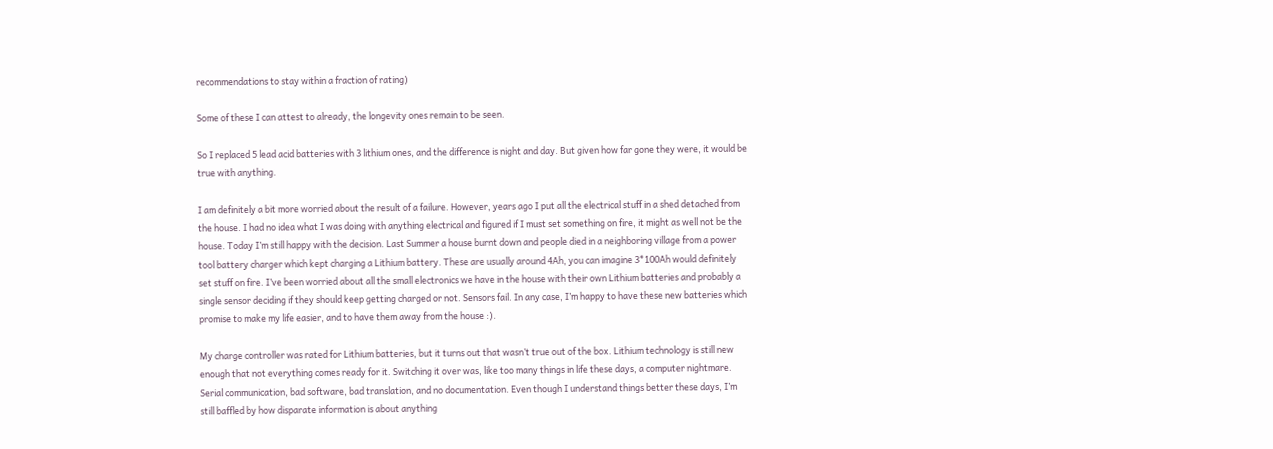recommendations to stay within a fraction of rating)

Some of these I can attest to already, the longevity ones remain to be seen.

So I replaced 5 lead acid batteries with 3 lithium ones, and the difference is night and day. But given how far gone they were, it would be true with anything.

I am definitely a bit more worried about the result of a failure. However, years ago I put all the electrical stuff in a shed detached from the house. I had no idea what I was doing with anything electrical and figured if I must set something on fire, it might as well not be the house. Today I’m still happy with the decision. Last Summer a house burnt down and people died in a neighboring village from a power tool battery charger which kept charging a Lithium battery. These are usually around 4Ah, you can imagine 3*100Ah would definitely set stuff on fire. I’ve been worried about all the small electronics we have in the house with their own Lithium batteries and probably a single sensor deciding if they should keep getting charged or not. Sensors fail. In any case, I’m happy to have these new batteries which promise to make my life easier, and to have them away from the house :).

My charge controller was rated for Lithium batteries, but it turns out that wasn’t true out of the box. Lithium technology is still new enough that not everything comes ready for it. Switching it over was, like too many things in life these days, a computer nightmare. Serial communication, bad software, bad translation, and no documentation. Even though I understand things better these days, I’m still baffled by how disparate information is about anything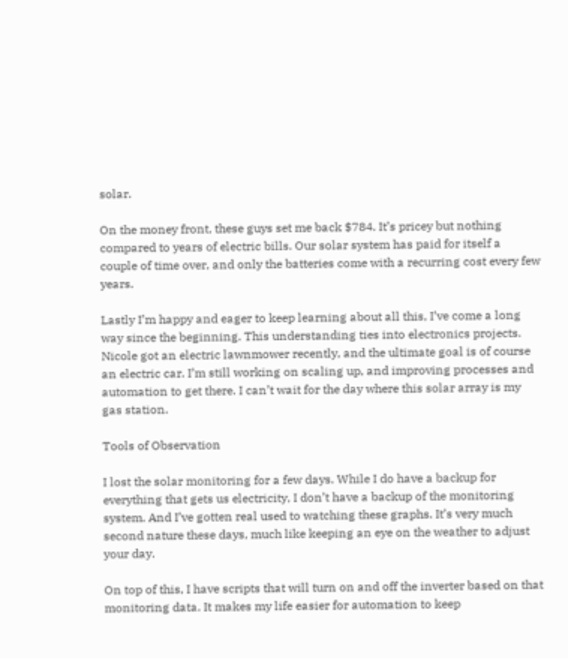solar.

On the money front, these guys set me back $784. It’s pricey but nothing compared to years of electric bills. Our solar system has paid for itself a couple of time over, and only the batteries come with a recurring cost every few years.

Lastly I’m happy and eager to keep learning about all this, I’ve come a long way since the beginning. This understanding ties into electronics projects. Nicole got an electric lawnmower recently, and the ultimate goal is of course an electric car. I’m still working on scaling up, and improving processes and automation to get there. I can’t wait for the day where this solar array is my gas station.

Tools of Observation

I lost the solar monitoring for a few days. While I do have a backup for everything that gets us electricity, I don’t have a backup of the monitoring system. And I’ve gotten real used to watching these graphs. It’s very much second nature these days, much like keeping an eye on the weather to adjust your day.

On top of this, I have scripts that will turn on and off the inverter based on that monitoring data. It makes my life easier for automation to keep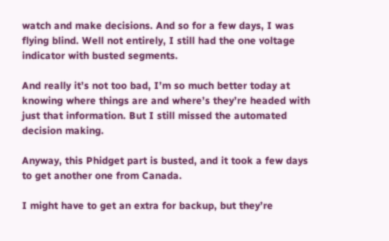watch and make decisions. And so for a few days, I was flying blind. Well not entirely, I still had the one voltage indicator with busted segments.

And really it’s not too bad, I’m so much better today at knowing where things are and where’s they’re headed with just that information. But I still missed the automated decision making.

Anyway, this Phidget part is busted, and it took a few days to get another one from Canada.

I might have to get an extra for backup, but they’re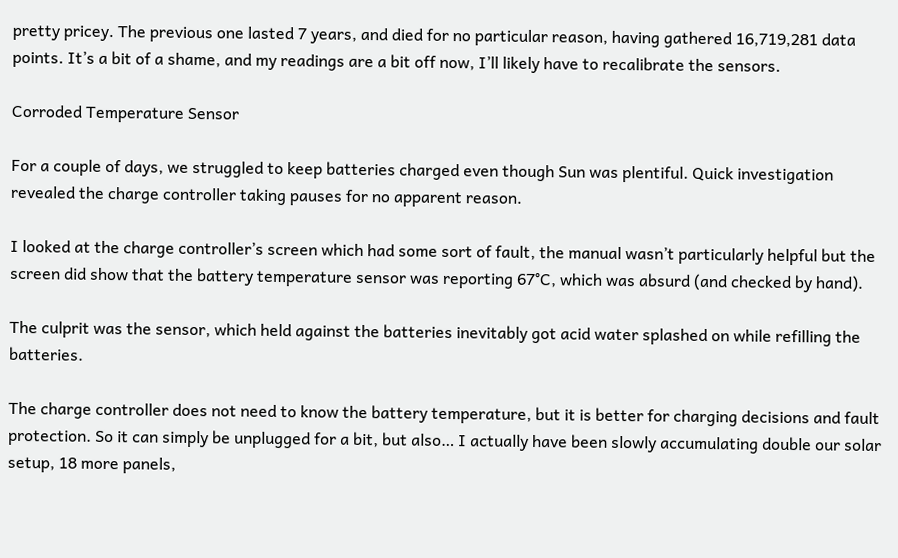pretty pricey. The previous one lasted 7 years, and died for no particular reason, having gathered 16,719,281 data points. It’s a bit of a shame, and my readings are a bit off now, I’ll likely have to recalibrate the sensors.

Corroded Temperature Sensor

For a couple of days, we struggled to keep batteries charged even though Sun was plentiful. Quick investigation revealed the charge controller taking pauses for no apparent reason.

I looked at the charge controller’s screen which had some sort of fault, the manual wasn’t particularly helpful but the screen did show that the battery temperature sensor was reporting 67°C, which was absurd (and checked by hand).

The culprit was the sensor, which held against the batteries inevitably got acid water splashed on while refilling the batteries.

The charge controller does not need to know the battery temperature, but it is better for charging decisions and fault protection. So it can simply be unplugged for a bit, but also… I actually have been slowly accumulating double our solar setup, 18 more panels,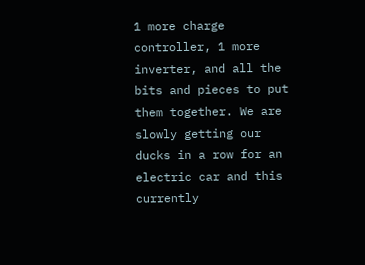1 more charge controller, 1 more inverter, and all the bits and pieces to put them together. We are slowly getting our ducks in a row for an electric car and this currently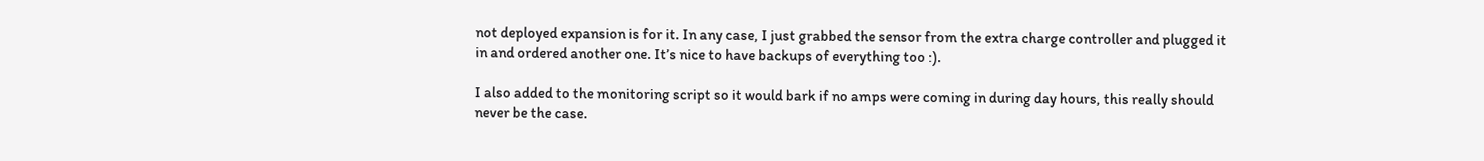not deployed expansion is for it. In any case, I just grabbed the sensor from the extra charge controller and plugged it in and ordered another one. It’s nice to have backups of everything too :).

I also added to the monitoring script so it would bark if no amps were coming in during day hours, this really should never be the case.